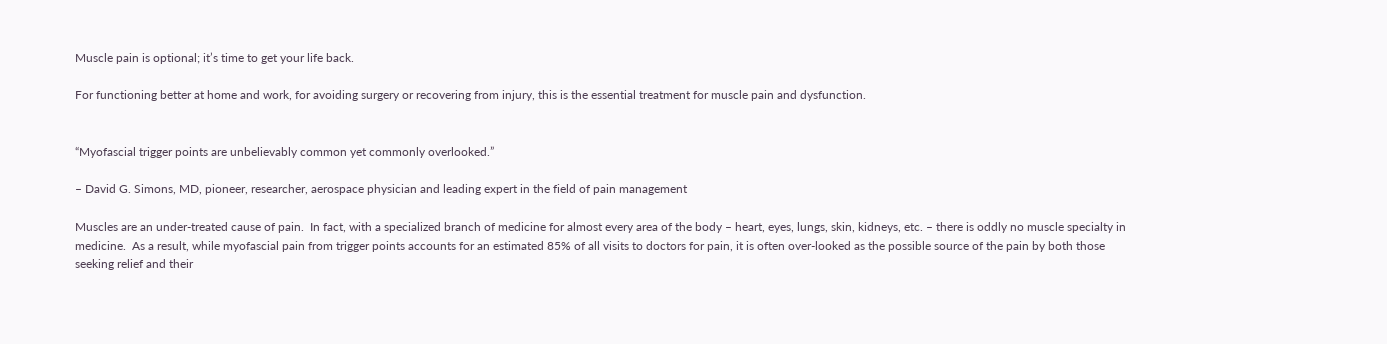Muscle pain is optional; it’s time to get your life back.

For functioning better at home and work, for avoiding surgery or recovering from injury, this is the essential treatment for muscle pain and dysfunction.


“Myofascial trigger points are unbelievably common yet commonly overlooked.”

– David G. Simons, MD, pioneer, researcher, aerospace physician and leading expert in the field of pain management

Muscles are an under-treated cause of pain.  In fact, with a specialized branch of medicine for almost every area of the body – heart, eyes, lungs, skin, kidneys, etc. – there is oddly no muscle specialty in medicine.  As a result, while myofascial pain from trigger points accounts for an estimated 85% of all visits to doctors for pain, it is often over-looked as the possible source of the pain by both those seeking relief and their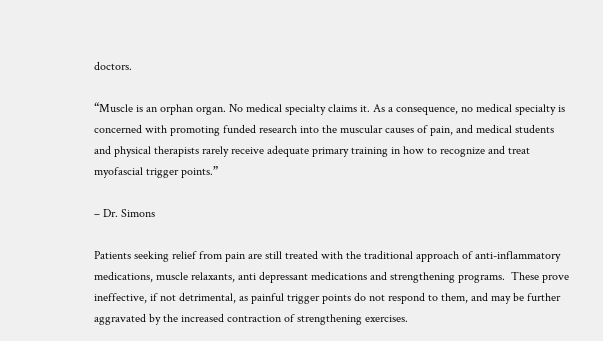doctors.

“Muscle is an orphan organ. No medical specialty claims it. As a consequence, no medical specialty is concerned with promoting funded research into the muscular causes of pain, and medical students and physical therapists rarely receive adequate primary training in how to recognize and treat myofascial trigger points.”

– Dr. Simons

Patients seeking relief from pain are still treated with the traditional approach of anti-inflammatory medications, muscle relaxants, anti depressant medications and strengthening programs.  These prove ineffective, if not detrimental, as painful trigger points do not respond to them, and may be further aggravated by the increased contraction of strengthening exercises.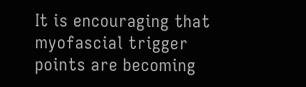It is encouraging that myofascial trigger points are becoming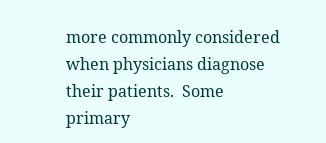more commonly considered when physicians diagnose their patients.  Some primary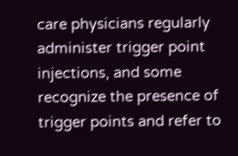care physicians regularly administer trigger point injections, and some recognize the presence of trigger points and refer to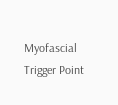Myofascial Trigger Point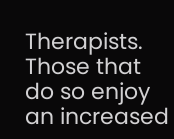Therapists.  Those that do so enjoy an increased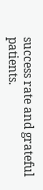success rate and grateful patients.